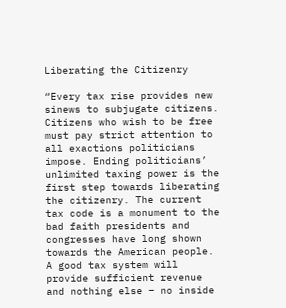Liberating the Citizenry

“Every tax rise provides new sinews to subjugate citizens. Citizens who wish to be free must pay strict attention to all exactions politicians impose. Ending politicians’ unlimited taxing power is the first step towards liberating the citizenry. The current tax code is a monument to the bad faith presidents and congresses have long shown towards the American people. A good tax system will provide sufficient revenue and nothing else – no inside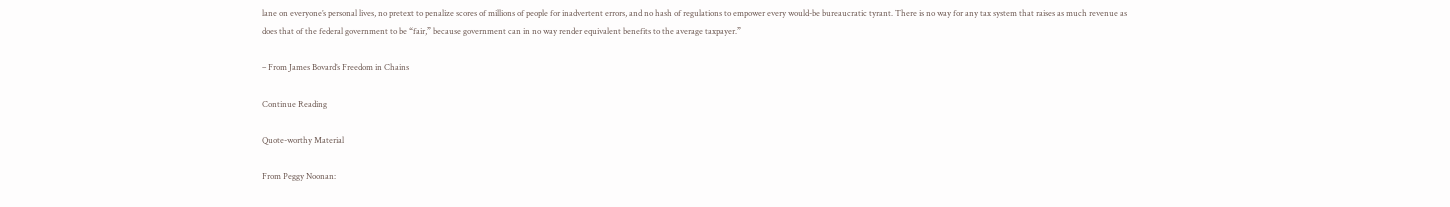lane on everyone’s personal lives, no pretext to penalize scores of millions of people for inadvertent errors, and no hash of regulations to empower every would-be bureaucratic tyrant. There is no way for any tax system that raises as much revenue as does that of the federal government to be “fair,” because government can in no way render equivalent benefits to the average taxpayer.”

– From James Bovard’s Freedom in Chains

Continue Reading

Quote-worthy Material

From Peggy Noonan: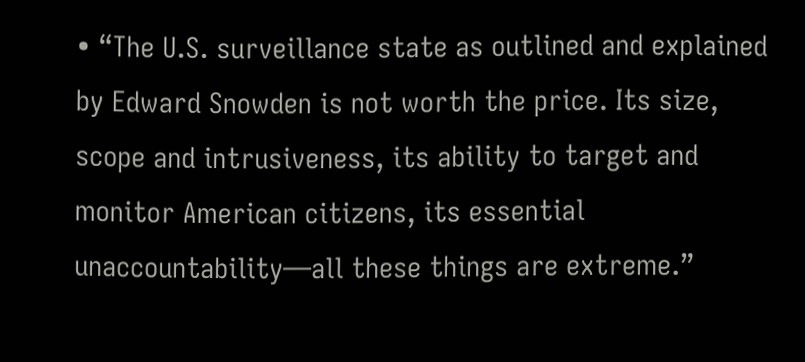• “The U.S. surveillance state as outlined and explained by Edward Snowden is not worth the price. Its size, scope and intrusiveness, its ability to target and monitor American citizens, its essential unaccountability—all these things are extreme.”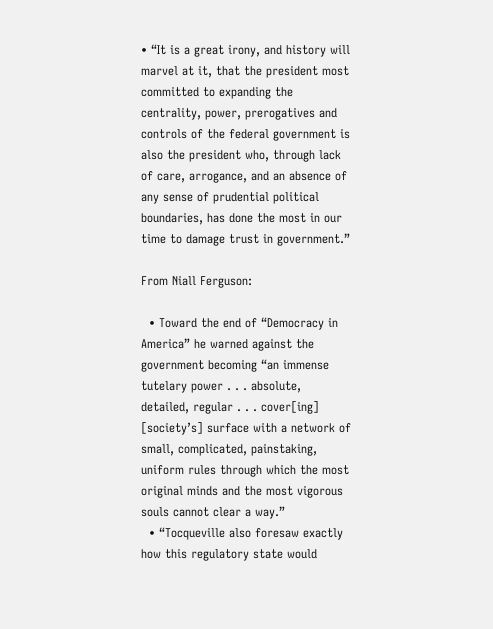• “It is a great irony, and history will marvel at it, that the president most committed to expanding the centrality, power, prerogatives and controls of the federal government is also the president who, through lack of care, arrogance, and an absence of any sense of prudential political boundaries, has done the most in our time to damage trust in government.”

From Niall Ferguson:

  • Toward the end of “Democracy in America” he warned against the government becoming “an immense tutelary power . . . absolute, detailed, regular . . . cover[ing] [society’s] surface with a network of small, complicated, painstaking, uniform rules through which the most original minds and the most vigorous souls cannot clear a way.”
  • “Tocqueville also foresaw exactly how this regulatory state would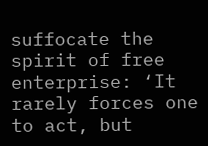suffocate the spirit of free enterprise: ‘It rarely forces one to act, but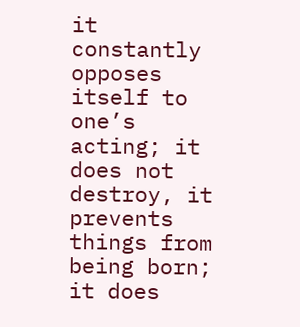it constantly opposes itself to one’s acting; it does not destroy, it prevents things from being born; it does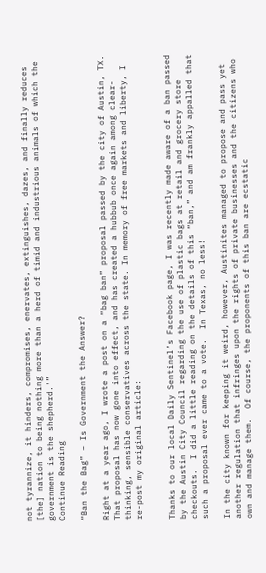not tyrannize, it hinders, compromises, enervates, extinguishes, dazes, and finally reduces [the] nation to being nothing more than a herd of timid and industrious animals of which the government is the shepherd.'”
Continue Reading

“Ban the Bag” – Is Government the Answer?

Right at a year ago, I wrote a post on a “bag ban” proposal passed by the city of Austin, TX. That proposal has now gone into effect, and has created a hubbub once again among clear-thinking, sensible conservatives across the state. In memory of free markets and liberty, I re-post my original article:


Thanks to our local Daily Sentinel’s Facebook page, I was recently made aware of a ban passed by the Austin City Council regarding the use of plastic bags at retail and grocery store checkouts.  I did a little reading on the details of this “ban,” and am frankly appalled that such a proposal ever came to a vote.  In Texas, no less!

In the city known for keeping it weird, however, Austinites managed to propose and pass yet another regulation that infringes upon the rights of private businesses and the citizens who own and manage them.  Of course, the proponents of this ban are ecstatic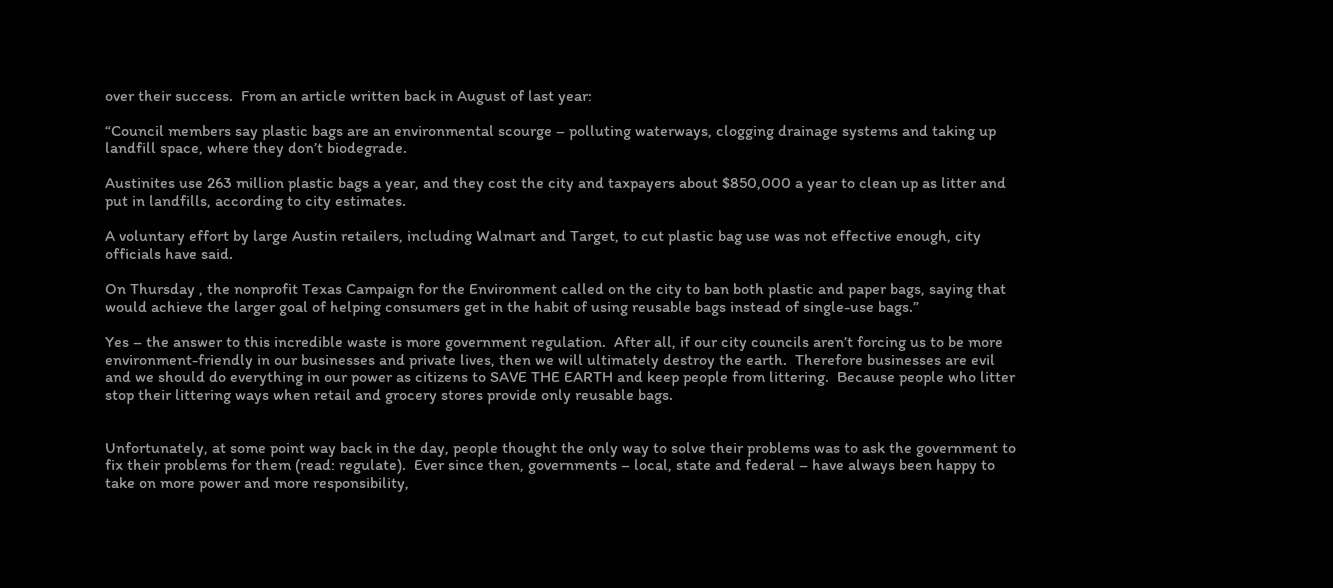over their success.  From an article written back in August of last year:

“Council members say plastic bags are an environmental scourge – polluting waterways, clogging drainage systems and taking up landfill space, where they don’t biodegrade.

Austinites use 263 million plastic bags a year, and they cost the city and taxpayers about $850,000 a year to clean up as litter and put in landfills, according to city estimates.

A voluntary effort by large Austin retailers, including Walmart and Target, to cut plastic bag use was not effective enough, city officials have said.

On Thursday , the nonprofit Texas Campaign for the Environment called on the city to ban both plastic and paper bags, saying that would achieve the larger goal of helping consumers get in the habit of using reusable bags instead of single-use bags.”

Yes – the answer to this incredible waste is more government regulation.  After all, if our city councils aren’t forcing us to be more environment-friendly in our businesses and private lives, then we will ultimately destroy the earth.  Therefore businesses are evil and we should do everything in our power as citizens to SAVE THE EARTH and keep people from littering.  Because people who litter stop their littering ways when retail and grocery stores provide only reusable bags.


Unfortunately, at some point way back in the day, people thought the only way to solve their problems was to ask the government to fix their problems for them (read: regulate).  Ever since then, governments – local, state and federal – have always been happy to take on more power and more responsibility,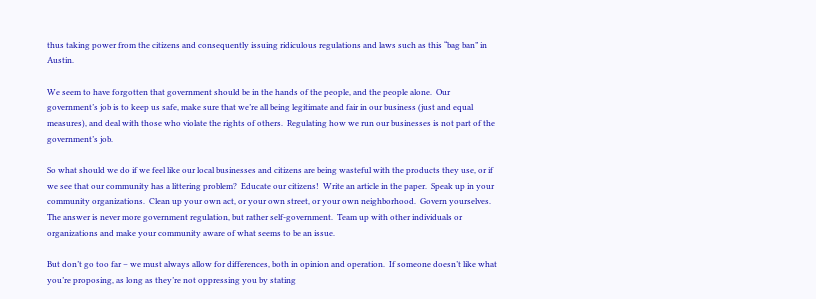thus taking power from the citizens and consequently issuing ridiculous regulations and laws such as this “bag ban” in Austin.

We seem to have forgotten that government should be in the hands of the people, and the people alone.  Our government’s job is to keep us safe, make sure that we’re all being legitimate and fair in our business (just and equal measures), and deal with those who violate the rights of others.  Regulating how we run our businesses is not part of the government’s job.

So what should we do if we feel like our local businesses and citizens are being wasteful with the products they use, or if we see that our community has a littering problem?  Educate our citizens!  Write an article in the paper.  Speak up in your community organizations.  Clean up your own act, or your own street, or your own neighborhood.  Govern yourselves.   The answer is never more government regulation, but rather self-government.  Team up with other individuals or organizations and make your community aware of what seems to be an issue.

But don’t go too far – we must always allow for differences, both in opinion and operation.  If someone doesn’t like what you’re proposing, as long as they’re not oppressing you by stating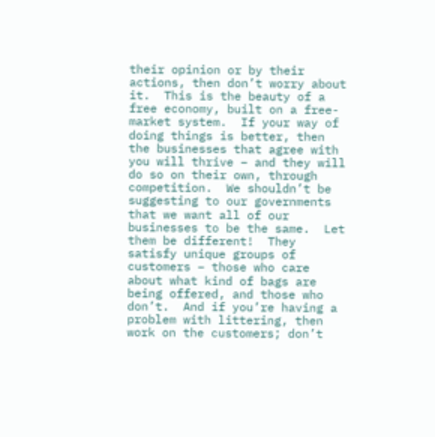their opinion or by their actions, then don’t worry about it.  This is the beauty of a free economy, built on a free-market system.  If your way of doing things is better, then the businesses that agree with you will thrive – and they will do so on their own, through competition.  We shouldn’t be suggesting to our governments that we want all of our businesses to be the same.  Let them be different!  They satisfy unique groups of customers – those who care about what kind of bags are being offered, and those who don’t.  And if you’re having a problem with littering, then work on the customers; don’t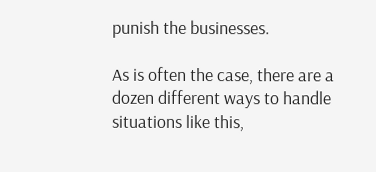punish the businesses.

As is often the case, there are a dozen different ways to handle situations like this,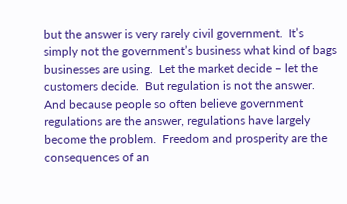but the answer is very rarely civil government.  It’s simply not the government’s business what kind of bags businesses are using.  Let the market decide – let the customers decide.  But regulation is not the answer.  And because people so often believe government regulations are the answer, regulations have largely become the problem.  Freedom and prosperity are the consequences of an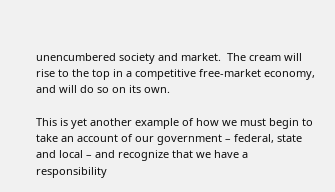unencumbered society and market.  The cream will rise to the top in a competitive free-market economy, and will do so on its own.

This is yet another example of how we must begin to take an account of our government – federal, state and local – and recognize that we have a responsibility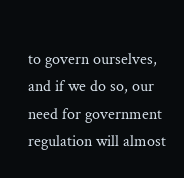to govern ourselves, and if we do so, our need for government regulation will almost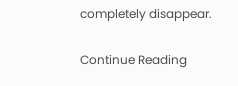completely disappear.

Continue Reading